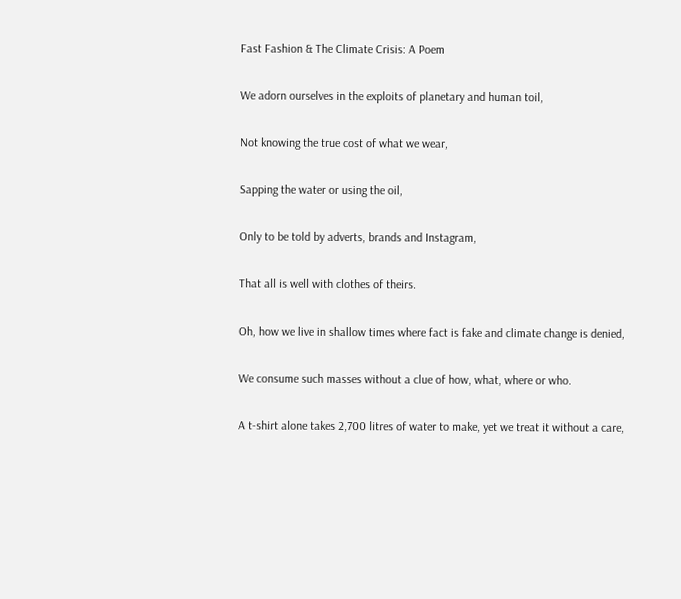Fast Fashion & The Climate Crisis: A Poem

We adorn ourselves in the exploits of planetary and human toil,

Not knowing the true cost of what we wear,

Sapping the water or using the oil,

Only to be told by adverts, brands and Instagram,

That all is well with clothes of theirs.

Oh, how we live in shallow times where fact is fake and climate change is denied,

We consume such masses without a clue of how, what, where or who.

A t-shirt alone takes 2,700 litres of water to make, yet we treat it without a care,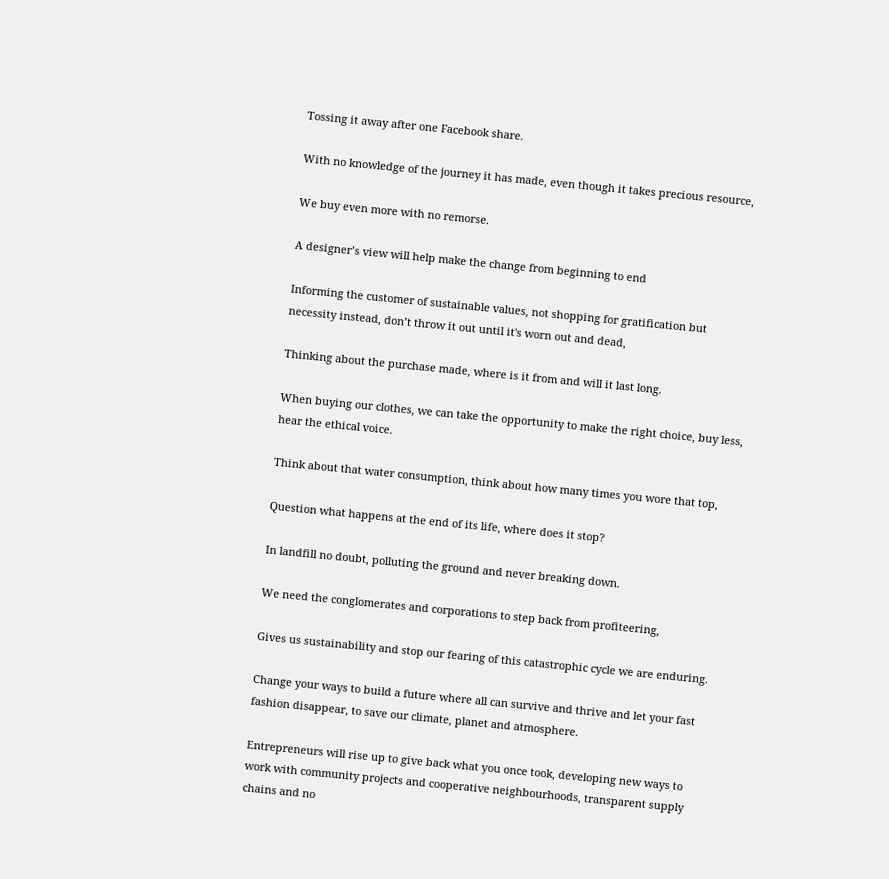Tossing it away after one Facebook share.

With no knowledge of the journey it has made, even though it takes precious resource,

We buy even more with no remorse.

A designer’s view will help make the change from beginning to end

Informing the customer of sustainable values, not shopping for gratification but necessity instead, don’t throw it out until it's worn out and dead,

Thinking about the purchase made, where is it from and will it last long.

When buying our clothes, we can take the opportunity to make the right choice, buy less, hear the ethical voice.

Think about that water consumption, think about how many times you wore that top,

Question what happens at the end of its life, where does it stop?

In landfill no doubt, polluting the ground and never breaking down.

We need the conglomerates and corporations to step back from profiteering,

Gives us sustainability and stop our fearing of this catastrophic cycle we are enduring.

Change your ways to build a future where all can survive and thrive and let your fast fashion disappear, to save our climate, planet and atmosphere.

Entrepreneurs will rise up to give back what you once took, developing new ways to work with community projects and cooperative neighbourhoods, transparent supply chains and no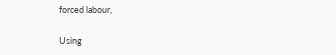forced labour,

Using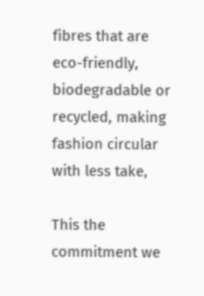fibres that are eco-friendly, biodegradable or recycled, making fashion circular with less take,

This the commitment we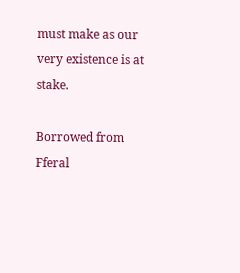must make as our very existence is at stake.

Borrowed from Fferal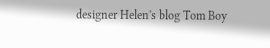designer Helen's blog Tom Boy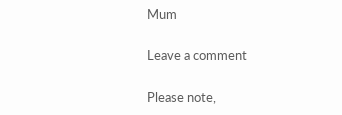Mum

Leave a comment

Please note,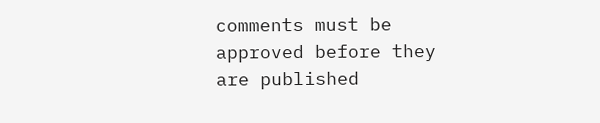comments must be approved before they are published